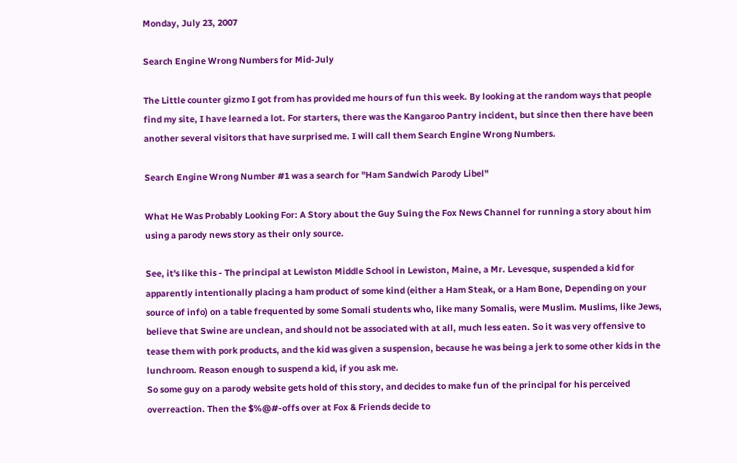Monday, July 23, 2007

Search Engine Wrong Numbers for Mid-July

The Little counter gizmo I got from has provided me hours of fun this week. By looking at the random ways that people find my site, I have learned a lot. For starters, there was the Kangaroo Pantry incident, but since then there have been another several visitors that have surprised me. I will call them Search Engine Wrong Numbers.

Search Engine Wrong Number #1 was a search for "Ham Sandwich Parody Libel"

What He Was Probably Looking For: A Story about the Guy Suing the Fox News Channel for running a story about him using a parody news story as their only source.

See, it's like this - The principal at Lewiston Middle School in Lewiston, Maine, a Mr. Levesque, suspended a kid for apparently intentionally placing a ham product of some kind (either a Ham Steak, or a Ham Bone, Depending on your source of info) on a table frequented by some Somali students who, like many Somalis, were Muslim. Muslims, like Jews, believe that Swine are unclean, and should not be associated with at all, much less eaten. So it was very offensive to tease them with pork products, and the kid was given a suspension, because he was being a jerk to some other kids in the lunchroom. Reason enough to suspend a kid, if you ask me.
So some guy on a parody website gets hold of this story, and decides to make fun of the principal for his perceived overreaction. Then the $%@#-offs over at Fox & Friends decide to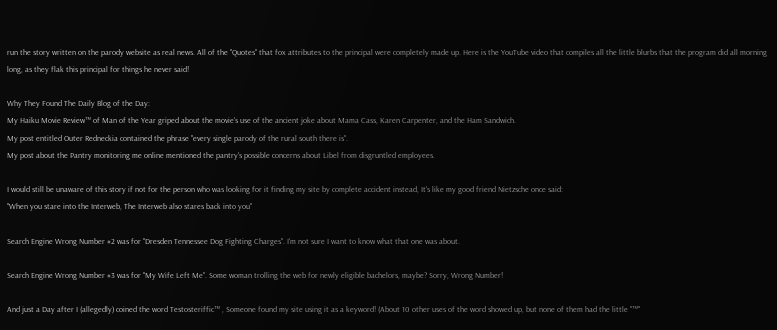run the story written on the parody website as real news. All of the "Quotes" that fox attributes to the principal were completely made up. Here is the YouTube video that compiles all the little blurbs that the program did all morning long, as they flak this principal for things he never said!

Why They Found The Daily Blog of the Day:
My Haiku Movie Review™ of Man of the Year griped about the movie's use of the ancient joke about Mama Cass, Karen Carpenter, and the Ham Sandwich.
My post entitled Outer Redneckia contained the phrase "every single parody of the rural south there is".
My post about the Pantry monitoring me online mentioned the pantry's possible concerns about Libel from disgruntled employees.

I would still be unaware of this story if not for the person who was looking for it finding my site by complete accident instead, It's like my good friend Nietzsche once said:
"When you stare into the Interweb, The Interweb also stares back into you"

Search Engine Wrong Number #2 was for "Dresden Tennessee Dog Fighting Charges". I'm not sure I want to know what that one was about.

Search Engine Wrong Number #3 was for "My Wife Left Me". Some woman trolling the web for newly eligible bachelors, maybe? Sorry, Wrong Number!

And just a Day after I (allegedly) coined the word Testosteriffic™ , Someone found my site using it as a keyword! (About 10 other uses of the word showed up, but none of them had the little "™"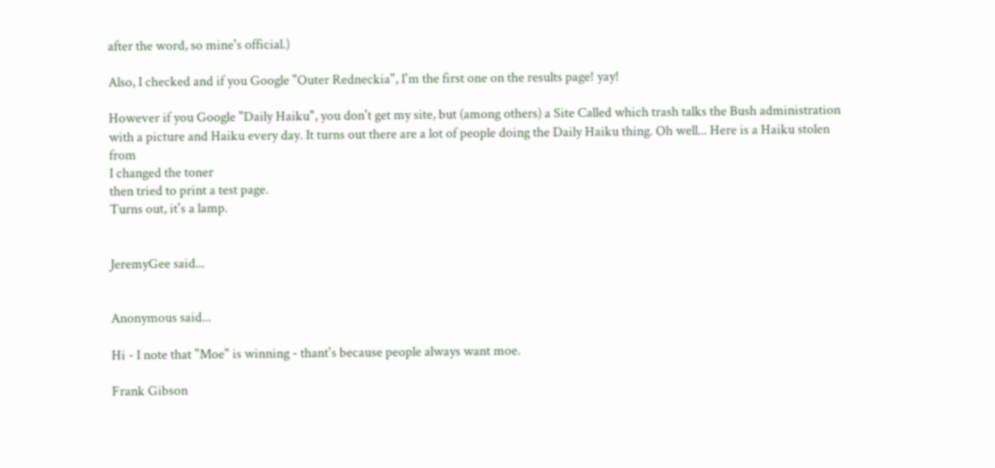after the word, so mine's official.)

Also, I checked and if you Google "Outer Redneckia", I'm the first one on the results page! yay!

However if you Google "Daily Haiku", you don't get my site, but (among others) a Site Called which trash talks the Bush administration with a picture and Haiku every day. It turns out there are a lot of people doing the Daily Haiku thing. Oh well... Here is a Haiku stolen from
I changed the toner
then tried to print a test page.
Turns out, it's a lamp.


JeremyGee said...


Anonymous said...

Hi - I note that "Moe" is winning - thant's because people always want moe.

Frank Gibson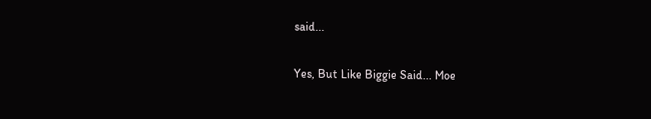said...

Yes, But Like Biggie Said... Moe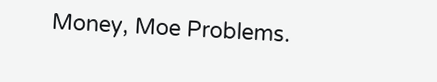Money, Moe Problems.